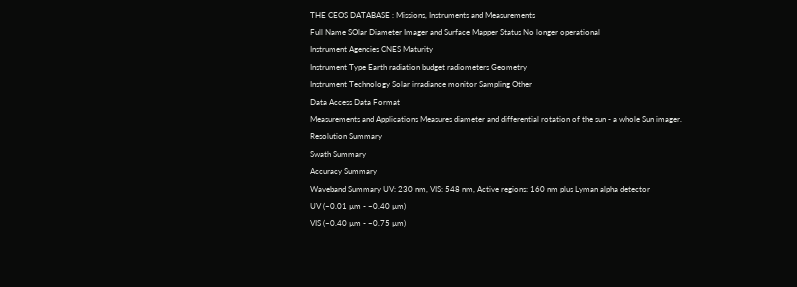THE CEOS DATABASE : Missions, Instruments and Measurements
Full Name SOlar Diameter Imager and Surface Mapper Status No longer operational
Instrument Agencies CNES Maturity
Instrument Type Earth radiation budget radiometers Geometry
Instrument Technology Solar irradiance monitor Sampling Other
Data Access Data Format
Measurements and Applications Measures diameter and differential rotation of the sun - a whole Sun imager.
Resolution Summary
Swath Summary
Accuracy Summary
Waveband Summary UV: 230 nm, VIS: 548 nm, Active regions: 160 nm plus Lyman alpha detector
UV (~0.01 µm - ~0.40 µm)
VIS (~0.40 µm - ~0.75 µm)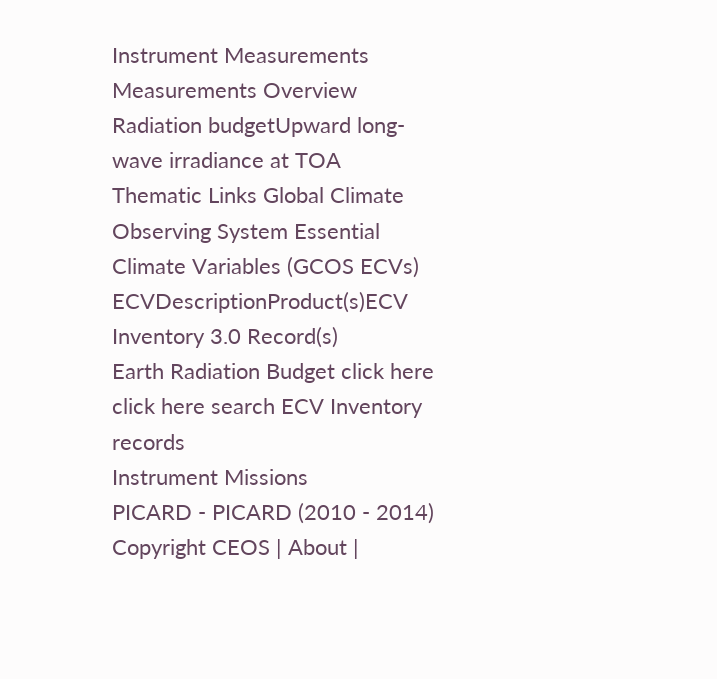Instrument Measurements
Measurements Overview
Radiation budgetUpward long-wave irradiance at TOA
Thematic Links Global Climate Observing System Essential Climate Variables (GCOS ECVs)
ECVDescriptionProduct(s)ECV Inventory 3.0 Record(s)
Earth Radiation Budget click here click here search ECV Inventory records
Instrument Missions
PICARD - PICARD (2010 - 2014)
Copyright CEOS | About |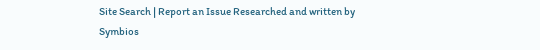Site Search | Report an Issue Researched and written by Symbios